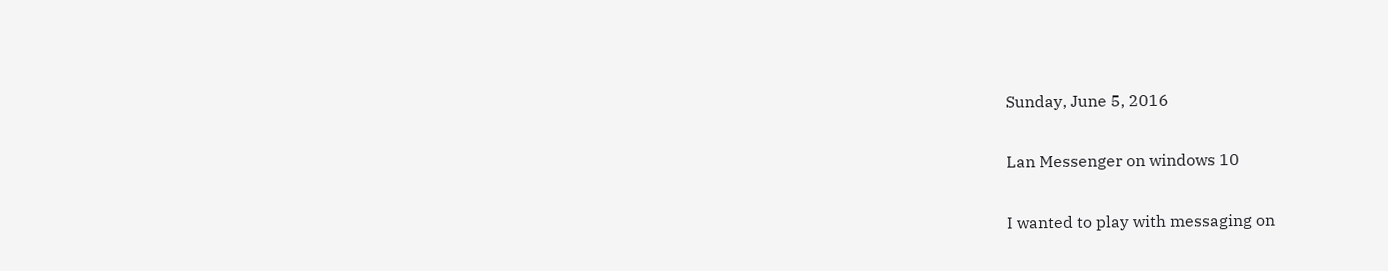Sunday, June 5, 2016

Lan Messenger on windows 10

I wanted to play with messaging on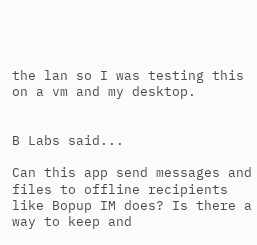the lan so I was testing this on a vm and my desktop.


B Labs said...

Can this app send messages and files to offline recipients like Bopup IM does? Is there a way to keep and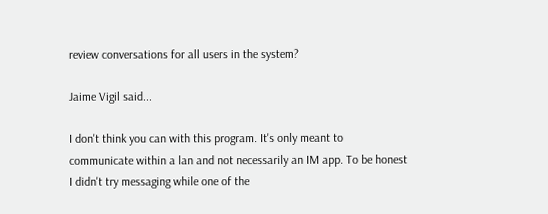review conversations for all users in the system?

Jaime Vigil said...

I don't think you can with this program. It's only meant to communicate within a lan and not necessarily an IM app. To be honest I didn't try messaging while one of the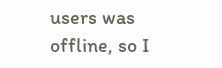users was offline, so I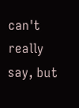can't really say, but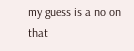my guess is a no on that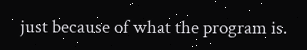just because of what the program is.